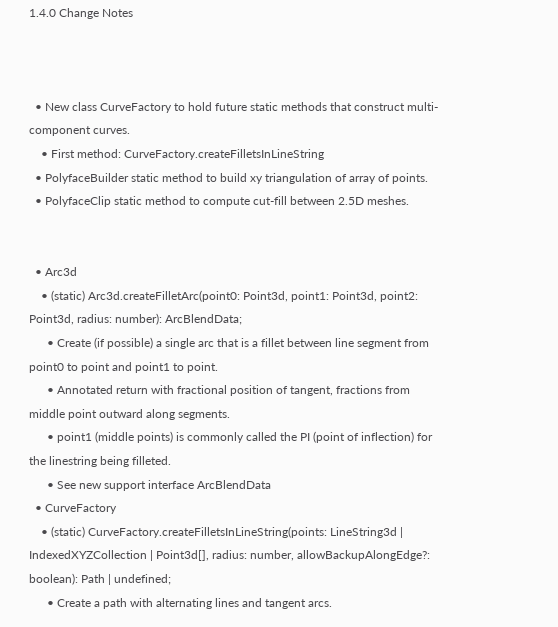1.4.0 Change Notes



  • New class CurveFactory to hold future static methods that construct multi-component curves.
    • First method: CurveFactory.createFilletsInLineString
  • PolyfaceBuilder static method to build xy triangulation of array of points.
  • PolyfaceClip static method to compute cut-fill between 2.5D meshes.


  • Arc3d
    • (static) Arc3d.createFilletArc(point0: Point3d, point1: Point3d, point2: Point3d, radius: number): ArcBlendData;
      • Create (if possible) a single arc that is a fillet between line segment from point0 to point and point1 to point.
      • Annotated return with fractional position of tangent, fractions from middle point outward along segments.
      • point1 (middle points) is commonly called the PI (point of inflection) for the linestring being filleted.
      • See new support interface ArcBlendData
  • CurveFactory
    • (static) CurveFactory.createFilletsInLineString(points: LineString3d | IndexedXYZCollection | Point3d[], radius: number, allowBackupAlongEdge?: boolean): Path | undefined;
      • Create a path with alternating lines and tangent arcs.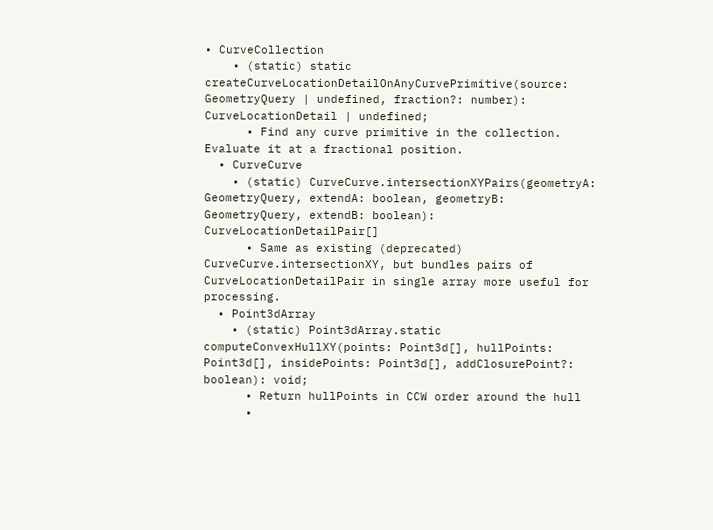• CurveCollection
    • (static) static createCurveLocationDetailOnAnyCurvePrimitive(source: GeometryQuery | undefined, fraction?: number): CurveLocationDetail | undefined;
      • Find any curve primitive in the collection. Evaluate it at a fractional position.
  • CurveCurve
    • (static) CurveCurve.intersectionXYPairs(geometryA: GeometryQuery, extendA: boolean, geometryB: GeometryQuery, extendB: boolean): CurveLocationDetailPair[]
      • Same as existing (deprecated) CurveCurve.intersectionXY, but bundles pairs of CurveLocationDetailPair in single array more useful for processing.
  • Point3dArray
    • (static) Point3dArray.static computeConvexHullXY(points: Point3d[], hullPoints: Point3d[], insidePoints: Point3d[], addClosurePoint?: boolean): void;
      • Return hullPoints in CCW order around the hull
      •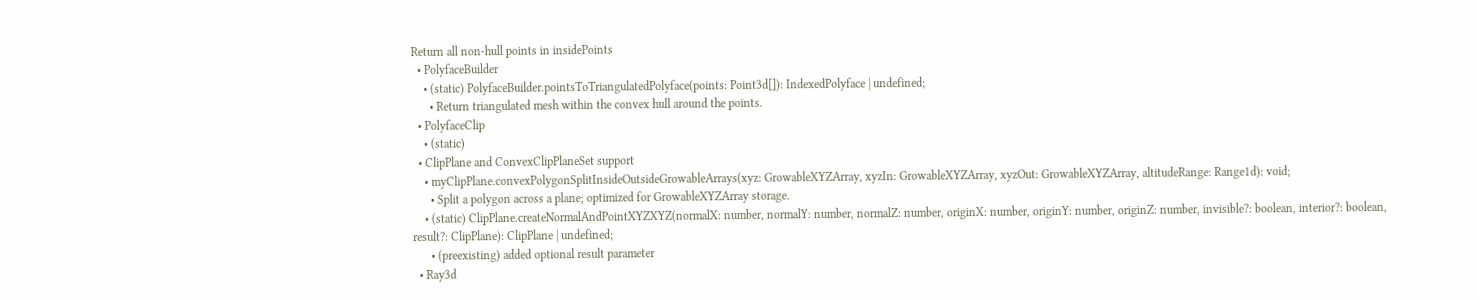Return all non-hull points in insidePoints
  • PolyfaceBuilder
    • (static) PolyfaceBuilder.pointsToTriangulatedPolyface(points: Point3d[]): IndexedPolyface | undefined;
      • Return triangulated mesh within the convex hull around the points.
  • PolyfaceClip
    • (static)
  • ClipPlane and ConvexClipPlaneSet support
    • myClipPlane.convexPolygonSplitInsideOutsideGrowableArrays(xyz: GrowableXYZArray, xyzIn: GrowableXYZArray, xyzOut: GrowableXYZArray, altitudeRange: Range1d): void;
      • Split a polygon across a plane; optimized for GrowableXYZArray storage.
    • (static) ClipPlane.createNormalAndPointXYZXYZ(normalX: number, normalY: number, normalZ: number, originX: number, originY: number, originZ: number, invisible?: boolean, interior?: boolean, result?: ClipPlane): ClipPlane | undefined;
      • (preexisting) added optional result parameter
  • Ray3d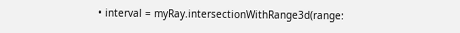• interval = myRay.intersectionWithRange3d(range: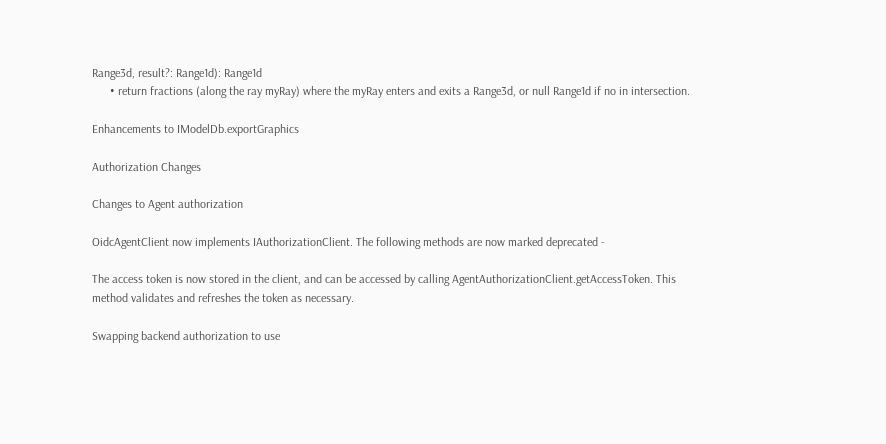Range3d, result?: Range1d): Range1d
      • return fractions (along the ray myRay) where the myRay enters and exits a Range3d, or null Range1d if no in intersection.

Enhancements to IModelDb.exportGraphics

Authorization Changes

Changes to Agent authorization

OidcAgentClient now implements IAuthorizationClient. The following methods are now marked deprecated -

The access token is now stored in the client, and can be accessed by calling AgentAuthorizationClient.getAccessToken. This method validates and refreshes the token as necessary.

Swapping backend authorization to use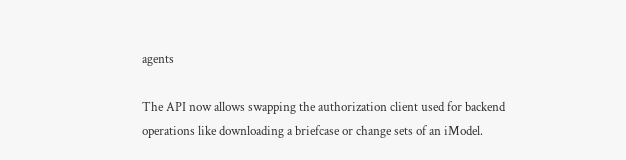agents

The API now allows swapping the authorization client used for backend operations like downloading a briefcase or change sets of an iModel.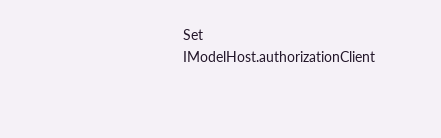Set IModelHost.authorizationClient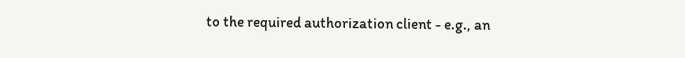to the required authorization client - e.g., an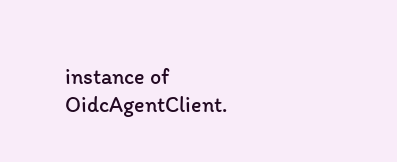instance of OidcAgentClient.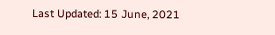Last Updated: 15 June, 2021